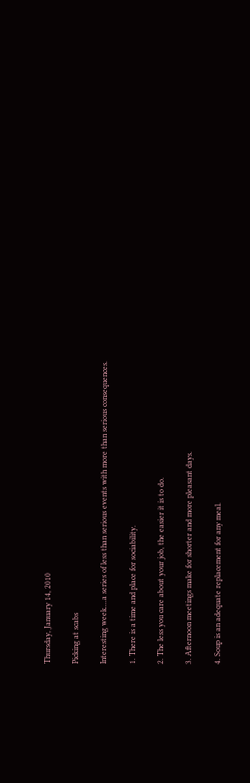Thursday, January 14, 2010

Picking at scabs

Interesting week....a series of less than serious events with more than serious consequences.

1. There is a time and place for sociability.

2. The less you care about your job, the easier it is to do.

3. Afternoon meetings make for shorter and more pleasant days.

4. Soup is an adequate replacement for any meal.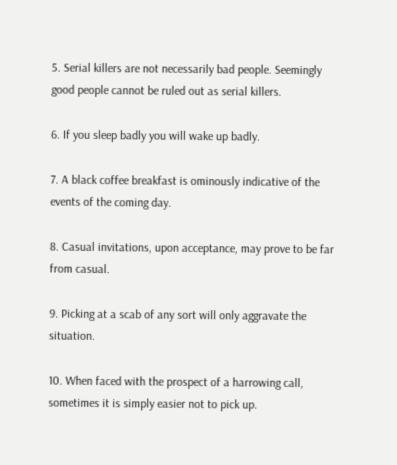5. Serial killers are not necessarily bad people. Seemingly good people cannot be ruled out as serial killers.

6. If you sleep badly you will wake up badly.

7. A black coffee breakfast is ominously indicative of the events of the coming day.

8. Casual invitations, upon acceptance, may prove to be far from casual.

9. Picking at a scab of any sort will only aggravate the situation.

10. When faced with the prospect of a harrowing call, sometimes it is simply easier not to pick up.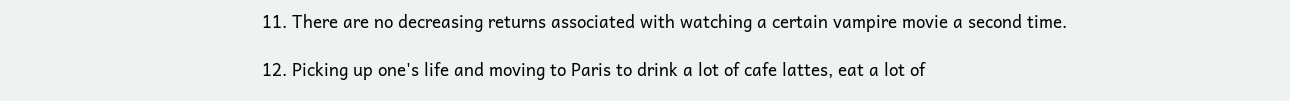11. There are no decreasing returns associated with watching a certain vampire movie a second time.

12. Picking up one's life and moving to Paris to drink a lot of cafe lattes, eat a lot of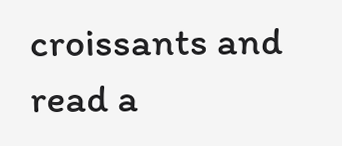croissants and read a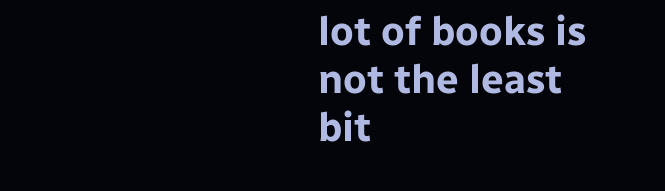lot of books is not the least bit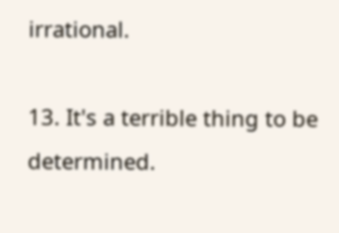irrational.

13. It's a terrible thing to be determined.